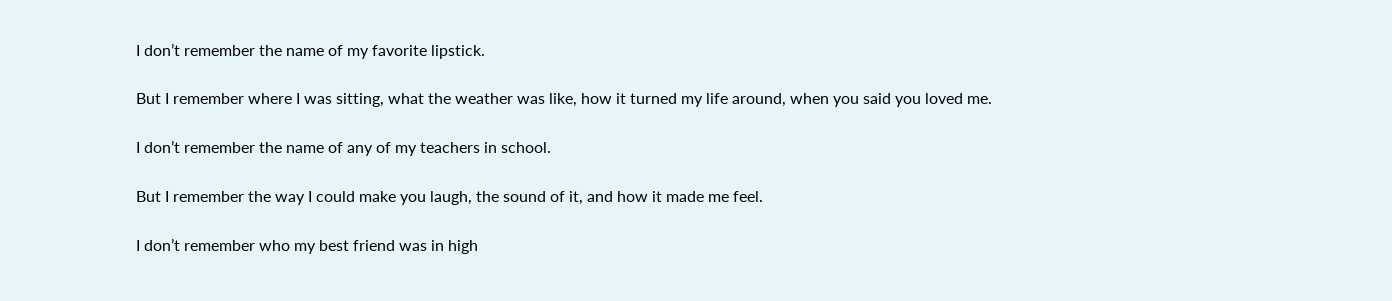I don’t remember the name of my favorite lipstick.

But I remember where I was sitting, what the weather was like, how it turned my life around, when you said you loved me.

I don’t remember the name of any of my teachers in school.

But I remember the way I could make you laugh, the sound of it, and how it made me feel.

I don’t remember who my best friend was in high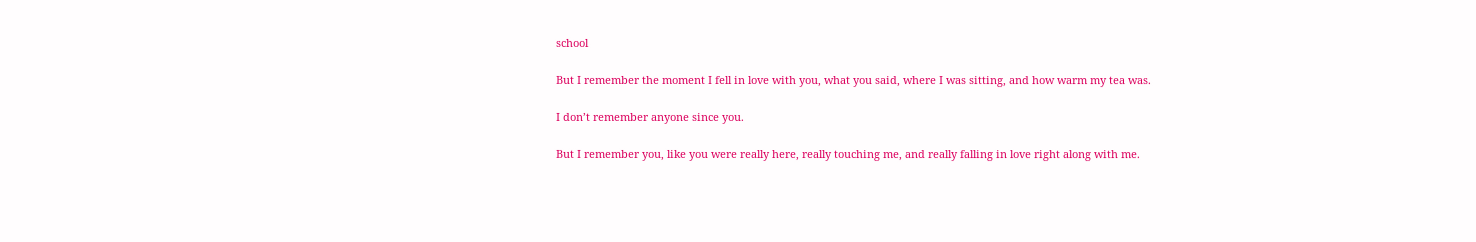school

But I remember the moment I fell in love with you, what you said, where I was sitting, and how warm my tea was.

I don’t remember anyone since you.

But I remember you, like you were really here, really touching me, and really falling in love right along with me.